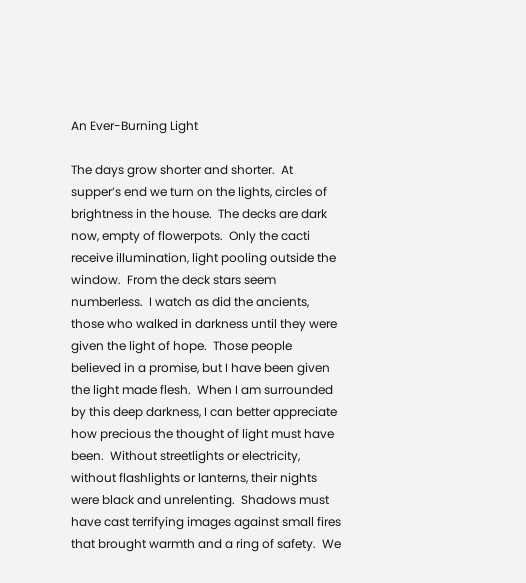An Ever-Burning Light

The days grow shorter and shorter.  At supper’s end we turn on the lights, circles of brightness in the house.  The decks are dark now, empty of flowerpots.  Only the cacti receive illumination, light pooling outside the window.  From the deck stars seem numberless.  I watch as did the ancients, those who walked in darkness until they were given the light of hope.  Those people believed in a promise, but I have been given the light made flesh.  When I am surrounded by this deep darkness, I can better appreciate how precious the thought of light must have been.  Without streetlights or electricity, without flashlights or lanterns, their nights were black and unrelenting.  Shadows must have cast terrifying images against small fires that brought warmth and a ring of safety.  We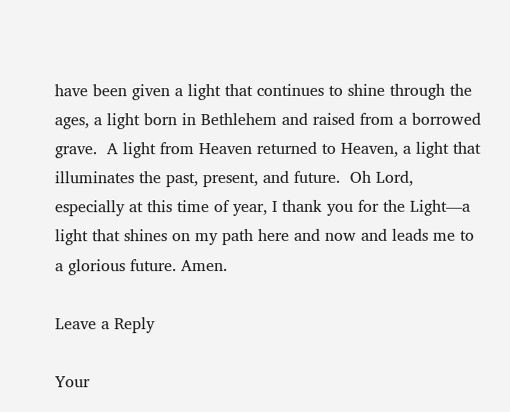have been given a light that continues to shine through the ages, a light born in Bethlehem and raised from a borrowed grave.  A light from Heaven returned to Heaven, a light that illuminates the past, present, and future.  Oh Lord, especially at this time of year, I thank you for the Light—a light that shines on my path here and now and leads me to a glorious future. Amen.

Leave a Reply

Your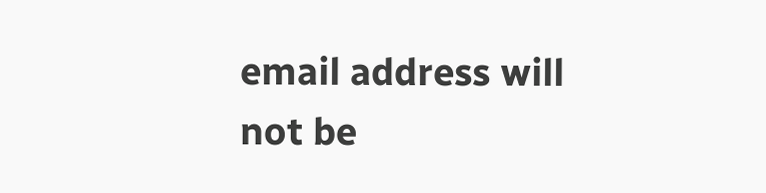email address will not be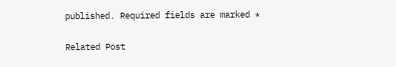published. Required fields are marked *

Related Post